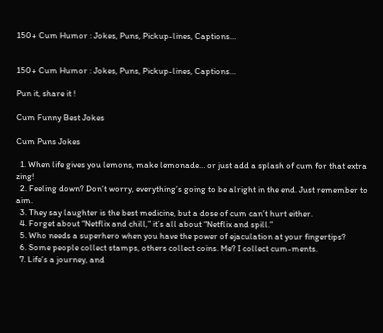150+ Cum Humor : Jokes, Puns, Pickup-lines, Captions…


150+ Cum Humor : Jokes, Puns, Pickup-lines, Captions…

Pun it, share it !

Cum Funny Best Jokes

Cum Puns Jokes

  1. When life gives you lemons, make lemonade… or just add a splash of cum for that extra zing!
  2. Feeling down? Don’t worry, everything’s going to be alright in the end. Just remember to aim.
  3. They say laughter is the best medicine, but a dose of cum can’t hurt either.
  4. Forget about “Netflix and chill,” it’s all about “Netflix and spill.”
  5. Who needs a superhero when you have the power of ejaculation at your fingertips?
  6. Some people collect stamps, others collect coins. Me? I collect cum-ments.
  7. Life’s a journey, and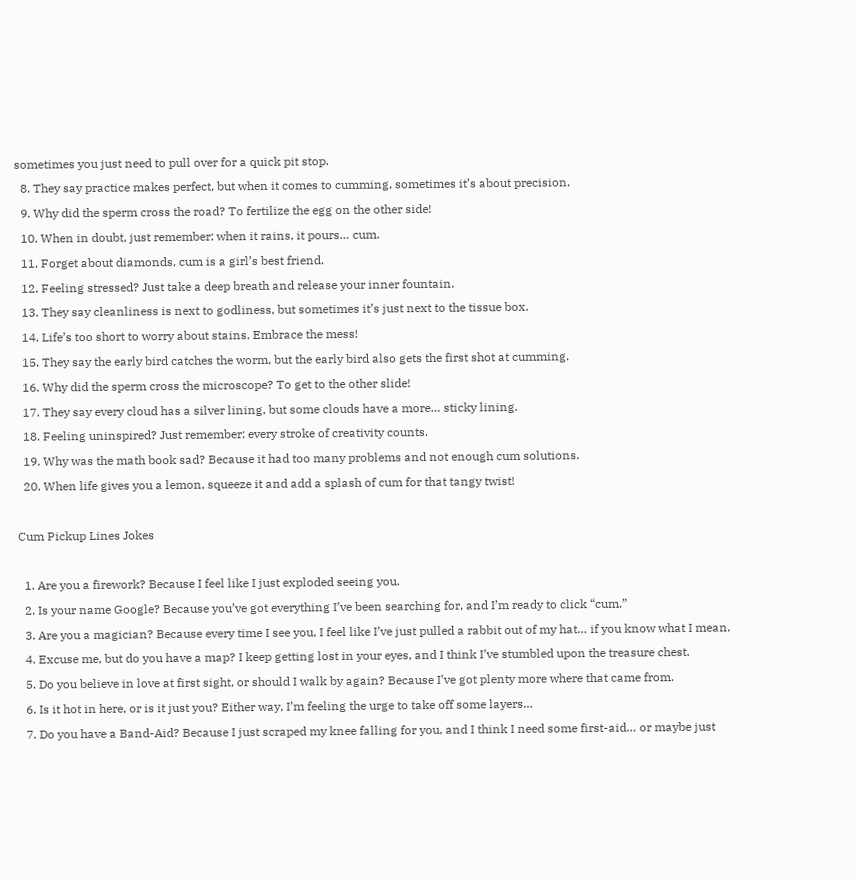sometimes you just need to pull over for a quick pit stop.
  8. They say practice makes perfect, but when it comes to cumming, sometimes it’s about precision.
  9. Why did the sperm cross the road? To fertilize the egg on the other side!
  10. When in doubt, just remember: when it rains, it pours… cum.
  11. Forget about diamonds, cum is a girl’s best friend.
  12. Feeling stressed? Just take a deep breath and release your inner fountain.
  13. They say cleanliness is next to godliness, but sometimes it’s just next to the tissue box.
  14. Life’s too short to worry about stains. Embrace the mess!
  15. They say the early bird catches the worm, but the early bird also gets the first shot at cumming.
  16. Why did the sperm cross the microscope? To get to the other slide!
  17. They say every cloud has a silver lining, but some clouds have a more… sticky lining.
  18. Feeling uninspired? Just remember: every stroke of creativity counts.
  19. Why was the math book sad? Because it had too many problems and not enough cum solutions.
  20. When life gives you a lemon, squeeze it and add a splash of cum for that tangy twist!

Cum Pickup Lines Jokes

  1. Are you a firework? Because I feel like I just exploded seeing you.
  2. Is your name Google? Because you’ve got everything I’ve been searching for, and I’m ready to click “cum.”
  3. Are you a magician? Because every time I see you, I feel like I’ve just pulled a rabbit out of my hat… if you know what I mean.
  4. Excuse me, but do you have a map? I keep getting lost in your eyes, and I think I’ve stumbled upon the treasure chest.
  5. Do you believe in love at first sight, or should I walk by again? Because I’ve got plenty more where that came from.
  6. Is it hot in here, or is it just you? Either way, I’m feeling the urge to take off some layers…
  7. Do you have a Band-Aid? Because I just scraped my knee falling for you, and I think I need some first-aid… or maybe just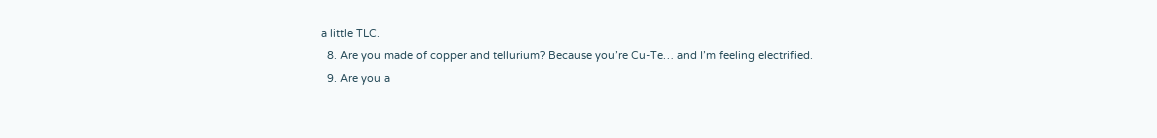a little TLC.
  8. Are you made of copper and tellurium? Because you’re Cu-Te… and I’m feeling electrified.
  9. Are you a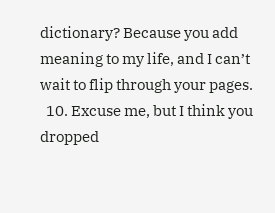dictionary? Because you add meaning to my life, and I can’t wait to flip through your pages.
  10. Excuse me, but I think you dropped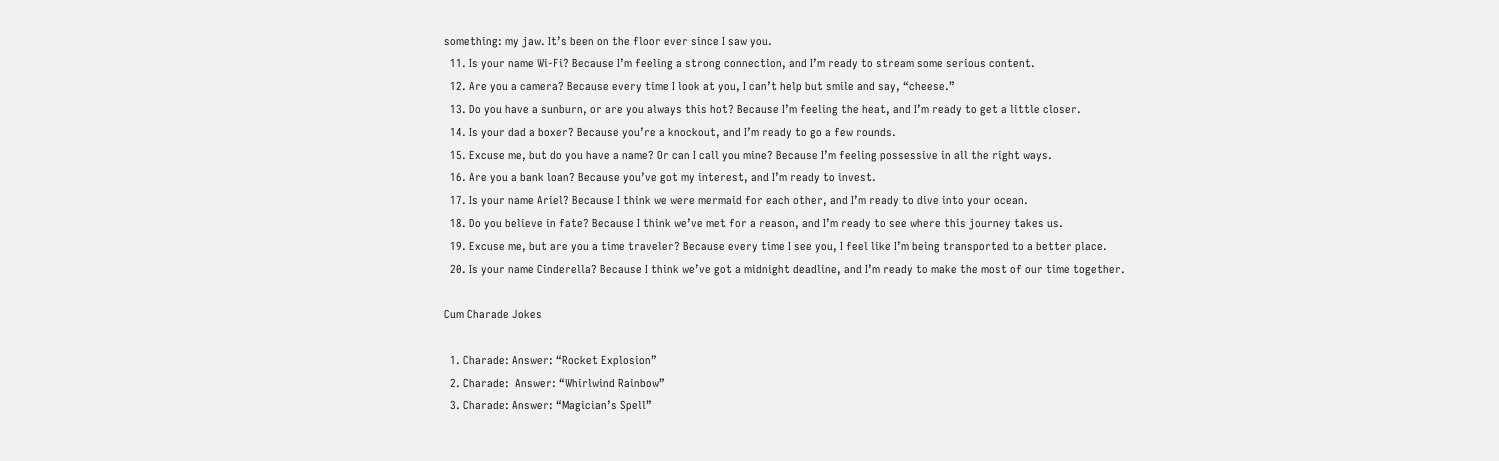something: my jaw. It’s been on the floor ever since I saw you.
  11. Is your name Wi-Fi? Because I’m feeling a strong connection, and I’m ready to stream some serious content.
  12. Are you a camera? Because every time I look at you, I can’t help but smile and say, “cheese.”
  13. Do you have a sunburn, or are you always this hot? Because I’m feeling the heat, and I’m ready to get a little closer.
  14. Is your dad a boxer? Because you’re a knockout, and I’m ready to go a few rounds.
  15. Excuse me, but do you have a name? Or can I call you mine? Because I’m feeling possessive in all the right ways.
  16. Are you a bank loan? Because you’ve got my interest, and I’m ready to invest.
  17. Is your name Ariel? Because I think we were mermaid for each other, and I’m ready to dive into your ocean.
  18. Do you believe in fate? Because I think we’ve met for a reason, and I’m ready to see where this journey takes us.
  19. Excuse me, but are you a time traveler? Because every time I see you, I feel like I’m being transported to a better place.
  20. Is your name Cinderella? Because I think we’ve got a midnight deadline, and I’m ready to make the most of our time together.

Cum Charade Jokes

  1. Charade: Answer: “Rocket Explosion”
  2. Charade:  Answer: “Whirlwind Rainbow”
  3. Charade: Answer: “Magician’s Spell”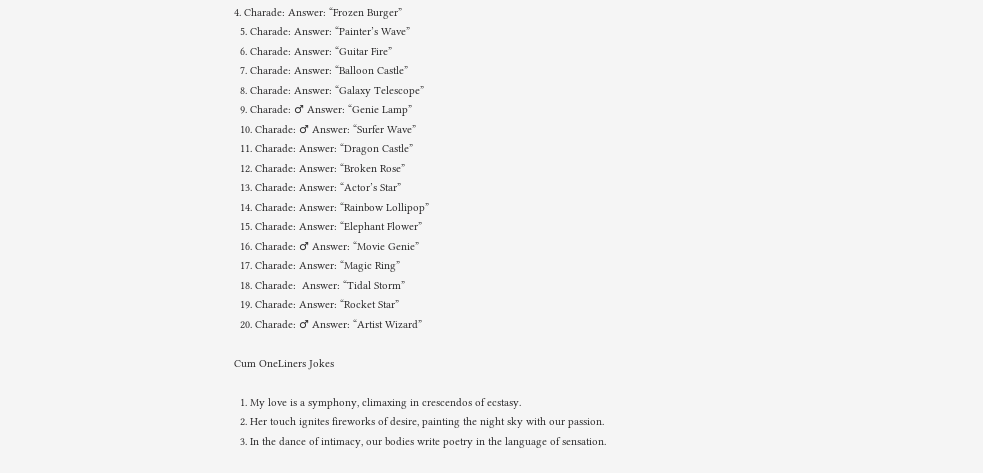4. Charade: Answer: “Frozen Burger”
  5. Charade: Answer: “Painter’s Wave”
  6. Charade: Answer: “Guitar Fire”
  7. Charade: Answer: “Balloon Castle”
  8. Charade: Answer: “Galaxy Telescope”
  9. Charade: ♂ Answer: “Genie Lamp”
  10. Charade: ♂ Answer: “Surfer Wave”
  11. Charade: Answer: “Dragon Castle”
  12. Charade: Answer: “Broken Rose”
  13. Charade: Answer: “Actor’s Star”
  14. Charade: Answer: “Rainbow Lollipop”
  15. Charade: Answer: “Elephant Flower”
  16. Charade: ♂ Answer: “Movie Genie”
  17. Charade: Answer: “Magic Ring”
  18. Charade:  Answer: “Tidal Storm”
  19. Charade: Answer: “Rocket Star”
  20. Charade: ♂ Answer: “Artist Wizard”

Cum OneLiners Jokes

  1. My love is a symphony, climaxing in crescendos of ecstasy.
  2. Her touch ignites fireworks of desire, painting the night sky with our passion.
  3. In the dance of intimacy, our bodies write poetry in the language of sensation.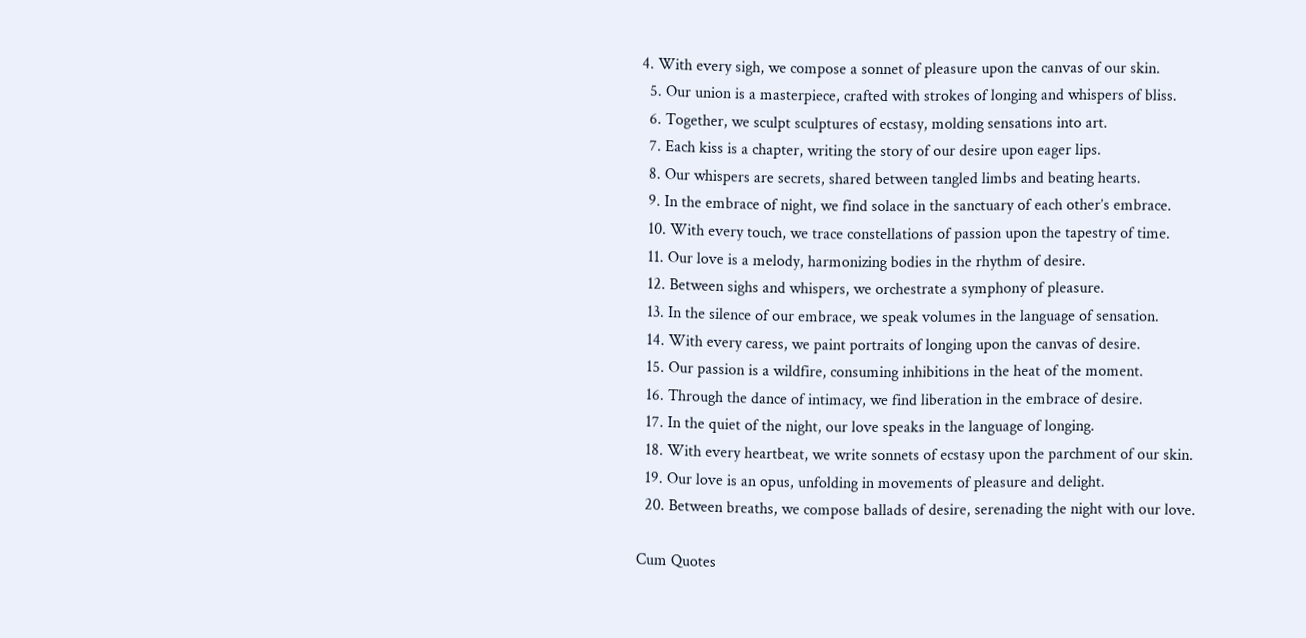4. With every sigh, we compose a sonnet of pleasure upon the canvas of our skin.
  5. Our union is a masterpiece, crafted with strokes of longing and whispers of bliss.
  6. Together, we sculpt sculptures of ecstasy, molding sensations into art.
  7. Each kiss is a chapter, writing the story of our desire upon eager lips.
  8. Our whispers are secrets, shared between tangled limbs and beating hearts.
  9. In the embrace of night, we find solace in the sanctuary of each other’s embrace.
  10. With every touch, we trace constellations of passion upon the tapestry of time.
  11. Our love is a melody, harmonizing bodies in the rhythm of desire.
  12. Between sighs and whispers, we orchestrate a symphony of pleasure.
  13. In the silence of our embrace, we speak volumes in the language of sensation.
  14. With every caress, we paint portraits of longing upon the canvas of desire.
  15. Our passion is a wildfire, consuming inhibitions in the heat of the moment.
  16. Through the dance of intimacy, we find liberation in the embrace of desire.
  17. In the quiet of the night, our love speaks in the language of longing.
  18. With every heartbeat, we write sonnets of ecstasy upon the parchment of our skin.
  19. Our love is an opus, unfolding in movements of pleasure and delight.
  20. Between breaths, we compose ballads of desire, serenading the night with our love.

Cum Quotes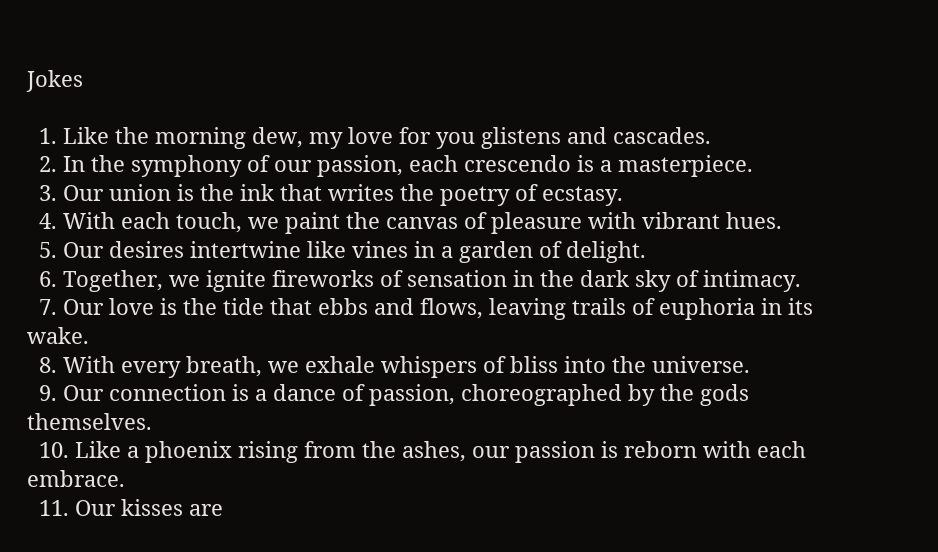Jokes

  1. Like the morning dew, my love for you glistens and cascades.
  2. In the symphony of our passion, each crescendo is a masterpiece.
  3. Our union is the ink that writes the poetry of ecstasy.
  4. With each touch, we paint the canvas of pleasure with vibrant hues.
  5. Our desires intertwine like vines in a garden of delight.
  6. Together, we ignite fireworks of sensation in the dark sky of intimacy.
  7. Our love is the tide that ebbs and flows, leaving trails of euphoria in its wake.
  8. With every breath, we exhale whispers of bliss into the universe.
  9. Our connection is a dance of passion, choreographed by the gods themselves.
  10. Like a phoenix rising from the ashes, our passion is reborn with each embrace.
  11. Our kisses are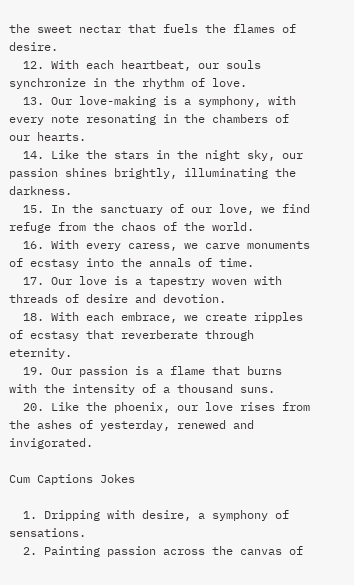the sweet nectar that fuels the flames of desire.
  12. With each heartbeat, our souls synchronize in the rhythm of love.
  13. Our love-making is a symphony, with every note resonating in the chambers of our hearts.
  14. Like the stars in the night sky, our passion shines brightly, illuminating the darkness.
  15. In the sanctuary of our love, we find refuge from the chaos of the world.
  16. With every caress, we carve monuments of ecstasy into the annals of time.
  17. Our love is a tapestry woven with threads of desire and devotion.
  18. With each embrace, we create ripples of ecstasy that reverberate through eternity.
  19. Our passion is a flame that burns with the intensity of a thousand suns.
  20. Like the phoenix, our love rises from the ashes of yesterday, renewed and invigorated.

Cum Captions Jokes

  1. Dripping with desire, a symphony of sensations.
  2. Painting passion across the canvas of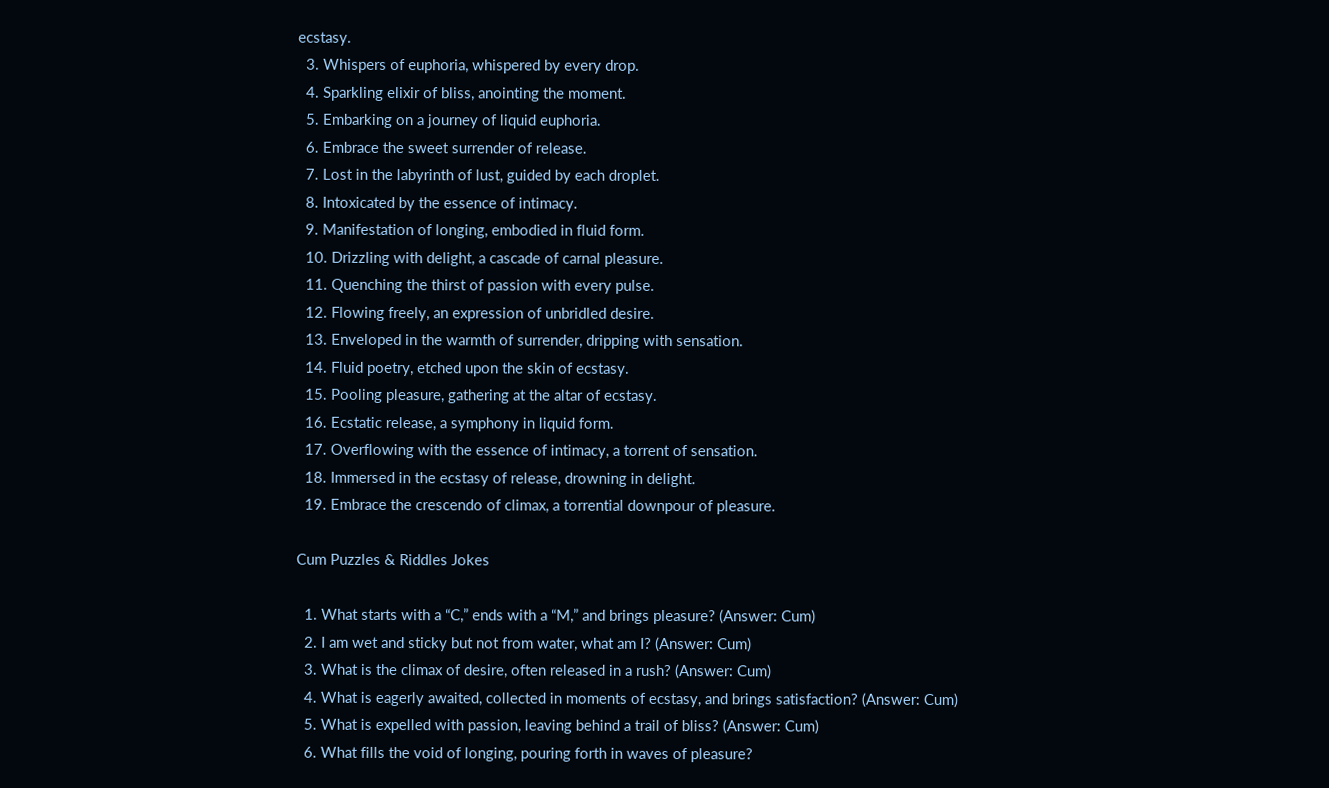ecstasy.
  3. Whispers of euphoria, whispered by every drop.
  4. Sparkling elixir of bliss, anointing the moment.
  5. Embarking on a journey of liquid euphoria.
  6. Embrace the sweet surrender of release.
  7. Lost in the labyrinth of lust, guided by each droplet.
  8. Intoxicated by the essence of intimacy.
  9. Manifestation of longing, embodied in fluid form.
  10. Drizzling with delight, a cascade of carnal pleasure.
  11. Quenching the thirst of passion with every pulse.
  12. Flowing freely, an expression of unbridled desire.
  13. Enveloped in the warmth of surrender, dripping with sensation.
  14. Fluid poetry, etched upon the skin of ecstasy.
  15. Pooling pleasure, gathering at the altar of ecstasy.
  16. Ecstatic release, a symphony in liquid form.
  17. Overflowing with the essence of intimacy, a torrent of sensation.
  18. Immersed in the ecstasy of release, drowning in delight.
  19. Embrace the crescendo of climax, a torrential downpour of pleasure.

Cum Puzzles & Riddles Jokes

  1. What starts with a “C,” ends with a “M,” and brings pleasure? (Answer: Cum)
  2. I am wet and sticky but not from water, what am I? (Answer: Cum)
  3. What is the climax of desire, often released in a rush? (Answer: Cum)
  4. What is eagerly awaited, collected in moments of ecstasy, and brings satisfaction? (Answer: Cum)
  5. What is expelled with passion, leaving behind a trail of bliss? (Answer: Cum)
  6. What fills the void of longing, pouring forth in waves of pleasure?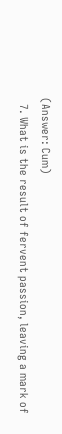(Answer: Cum)
  7. What is the result of fervent passion, leaving a mark of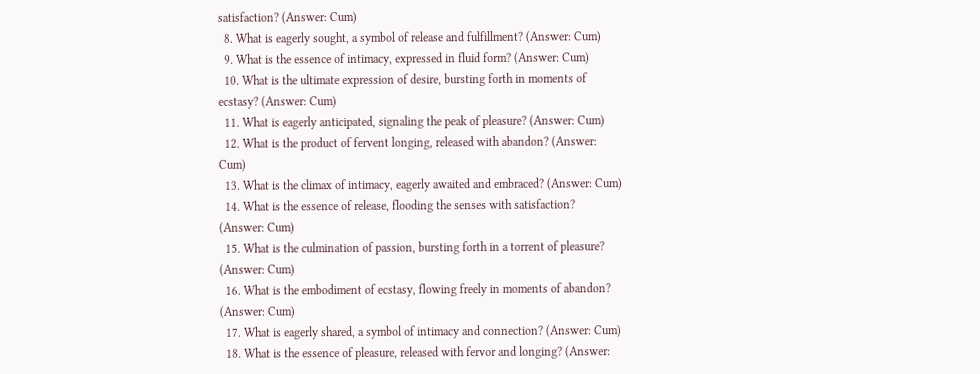satisfaction? (Answer: Cum)
  8. What is eagerly sought, a symbol of release and fulfillment? (Answer: Cum)
  9. What is the essence of intimacy, expressed in fluid form? (Answer: Cum)
  10. What is the ultimate expression of desire, bursting forth in moments of ecstasy? (Answer: Cum)
  11. What is eagerly anticipated, signaling the peak of pleasure? (Answer: Cum)
  12. What is the product of fervent longing, released with abandon? (Answer: Cum)
  13. What is the climax of intimacy, eagerly awaited and embraced? (Answer: Cum)
  14. What is the essence of release, flooding the senses with satisfaction? (Answer: Cum)
  15. What is the culmination of passion, bursting forth in a torrent of pleasure? (Answer: Cum)
  16. What is the embodiment of ecstasy, flowing freely in moments of abandon? (Answer: Cum)
  17. What is eagerly shared, a symbol of intimacy and connection? (Answer: Cum)
  18. What is the essence of pleasure, released with fervor and longing? (Answer: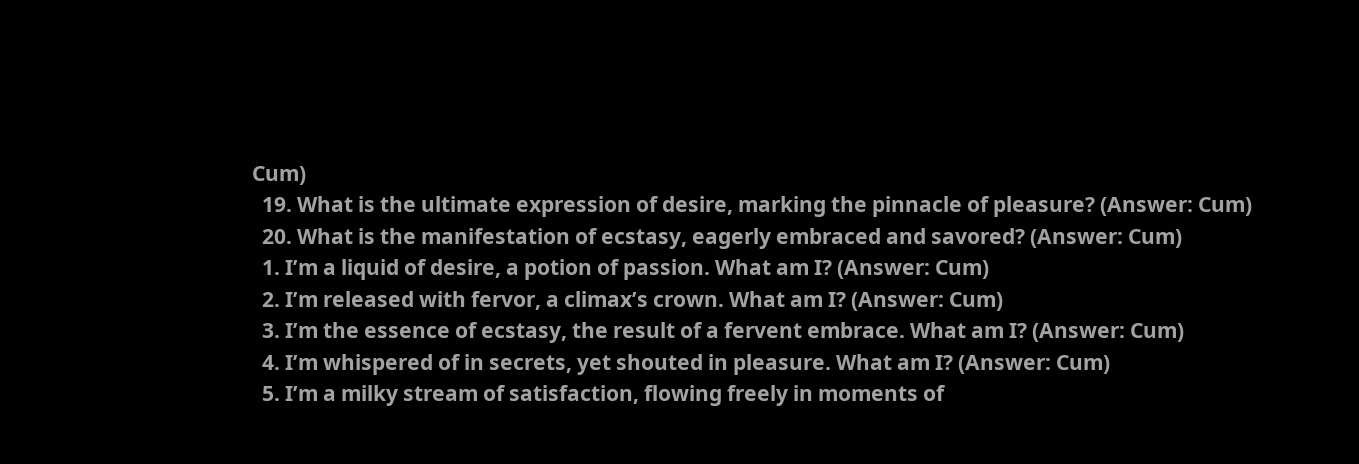Cum)
  19. What is the ultimate expression of desire, marking the pinnacle of pleasure? (Answer: Cum)
  20. What is the manifestation of ecstasy, eagerly embraced and savored? (Answer: Cum)
  1. I’m a liquid of desire, a potion of passion. What am I? (Answer: Cum)
  2. I’m released with fervor, a climax’s crown. What am I? (Answer: Cum)
  3. I’m the essence of ecstasy, the result of a fervent embrace. What am I? (Answer: Cum)
  4. I’m whispered of in secrets, yet shouted in pleasure. What am I? (Answer: Cum)
  5. I’m a milky stream of satisfaction, flowing freely in moments of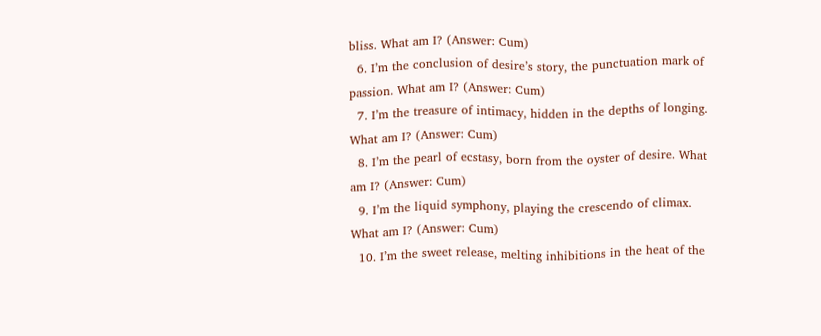bliss. What am I? (Answer: Cum)
  6. I’m the conclusion of desire’s story, the punctuation mark of passion. What am I? (Answer: Cum)
  7. I’m the treasure of intimacy, hidden in the depths of longing. What am I? (Answer: Cum)
  8. I’m the pearl of ecstasy, born from the oyster of desire. What am I? (Answer: Cum)
  9. I’m the liquid symphony, playing the crescendo of climax. What am I? (Answer: Cum)
  10. I’m the sweet release, melting inhibitions in the heat of the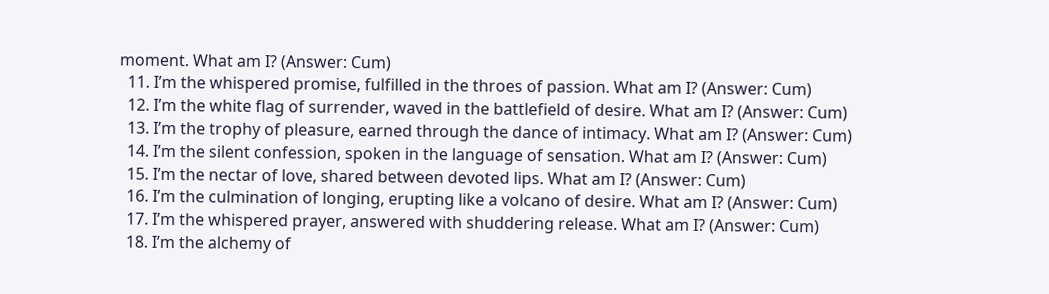moment. What am I? (Answer: Cum)
  11. I’m the whispered promise, fulfilled in the throes of passion. What am I? (Answer: Cum)
  12. I’m the white flag of surrender, waved in the battlefield of desire. What am I? (Answer: Cum)
  13. I’m the trophy of pleasure, earned through the dance of intimacy. What am I? (Answer: Cum)
  14. I’m the silent confession, spoken in the language of sensation. What am I? (Answer: Cum)
  15. I’m the nectar of love, shared between devoted lips. What am I? (Answer: Cum)
  16. I’m the culmination of longing, erupting like a volcano of desire. What am I? (Answer: Cum)
  17. I’m the whispered prayer, answered with shuddering release. What am I? (Answer: Cum)
  18. I’m the alchemy of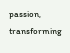passion, transforming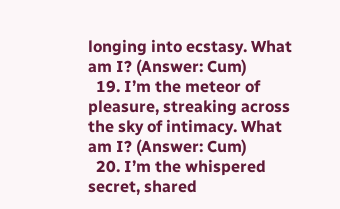longing into ecstasy. What am I? (Answer: Cum)
  19. I’m the meteor of pleasure, streaking across the sky of intimacy. What am I? (Answer: Cum)
  20. I’m the whispered secret, shared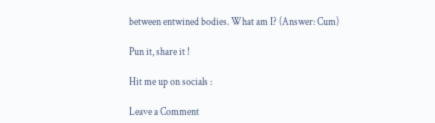between entwined bodies. What am I? (Answer: Cum)

Pun it, share it !

Hit me up on socials :

Leave a Comment